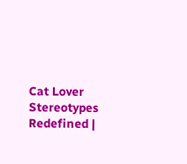Cat Lover Stereotypes Redefined |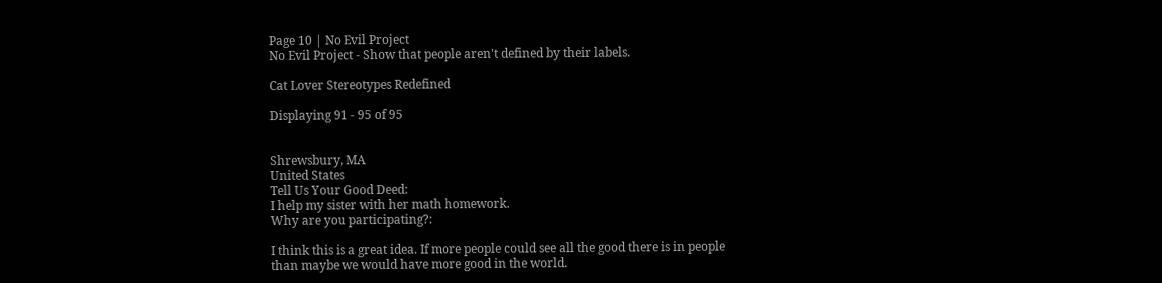Page 10 | No Evil Project
No Evil Project - Show that people aren't defined by their labels.

Cat Lover Stereotypes Redefined

Displaying 91 - 95 of 95


Shrewsbury, MA
United States
Tell Us Your Good Deed:
I help my sister with her math homework.
Why are you participating?:

I think this is a great idea. If more people could see all the good there is in people than maybe we would have more good in the world.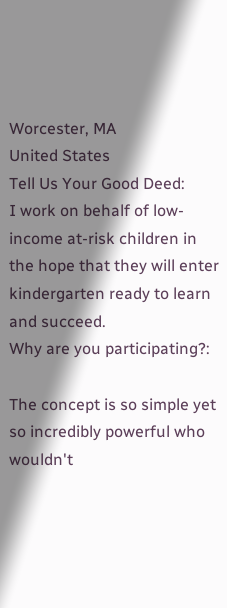Worcester, MA
United States
Tell Us Your Good Deed:
I work on behalf of low-income at-risk children in the hope that they will enter kindergarten ready to learn and succeed.
Why are you participating?:

The concept is so simple yet so incredibly powerful who wouldn't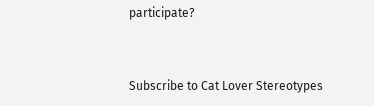participate?


Subscribe to Cat Lover Stereotypes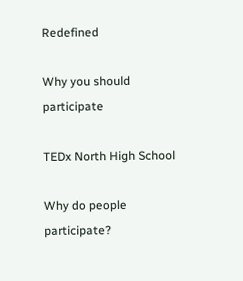Redefined

Why you should participate

TEDx North High School

Why do people participate?